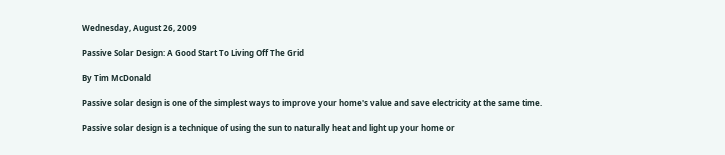Wednesday, August 26, 2009

Passive Solar Design: A Good Start To Living Off The Grid

By Tim McDonald

Passive solar design is one of the simplest ways to improve your home's value and save electricity at the same time.

Passive solar design is a technique of using the sun to naturally heat and light up your home or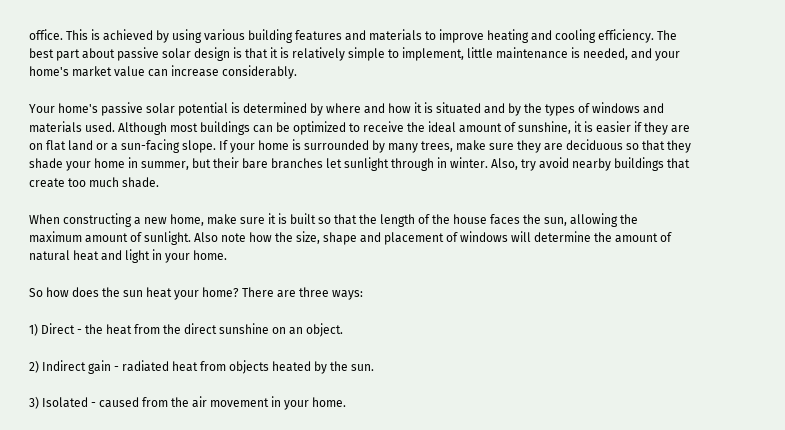office. This is achieved by using various building features and materials to improve heating and cooling efficiency. The best part about passive solar design is that it is relatively simple to implement, little maintenance is needed, and your home's market value can increase considerably.

Your home's passive solar potential is determined by where and how it is situated and by the types of windows and materials used. Although most buildings can be optimized to receive the ideal amount of sunshine, it is easier if they are on flat land or a sun-facing slope. If your home is surrounded by many trees, make sure they are deciduous so that they shade your home in summer, but their bare branches let sunlight through in winter. Also, try avoid nearby buildings that create too much shade.

When constructing a new home, make sure it is built so that the length of the house faces the sun, allowing the maximum amount of sunlight. Also note how the size, shape and placement of windows will determine the amount of natural heat and light in your home.

So how does the sun heat your home? There are three ways:

1) Direct - the heat from the direct sunshine on an object.

2) Indirect gain - radiated heat from objects heated by the sun.

3) Isolated - caused from the air movement in your home.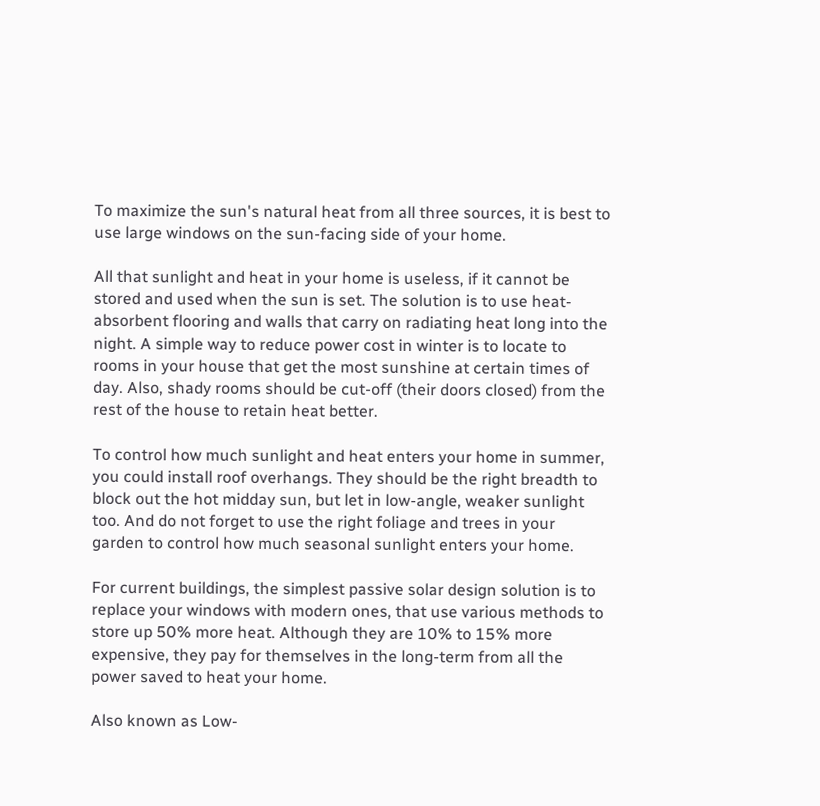To maximize the sun's natural heat from all three sources, it is best to use large windows on the sun-facing side of your home.

All that sunlight and heat in your home is useless, if it cannot be stored and used when the sun is set. The solution is to use heat-absorbent flooring and walls that carry on radiating heat long into the night. A simple way to reduce power cost in winter is to locate to rooms in your house that get the most sunshine at certain times of day. Also, shady rooms should be cut-off (their doors closed) from the rest of the house to retain heat better.

To control how much sunlight and heat enters your home in summer, you could install roof overhangs. They should be the right breadth to block out the hot midday sun, but let in low-angle, weaker sunlight too. And do not forget to use the right foliage and trees in your garden to control how much seasonal sunlight enters your home.

For current buildings, the simplest passive solar design solution is to replace your windows with modern ones, that use various methods to store up 50% more heat. Although they are 10% to 15% more expensive, they pay for themselves in the long-term from all the power saved to heat your home.

Also known as Low-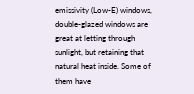emissivity (Low-E) windows, double-glazed windows are great at letting through sunlight, but retaining that natural heat inside. Some of them have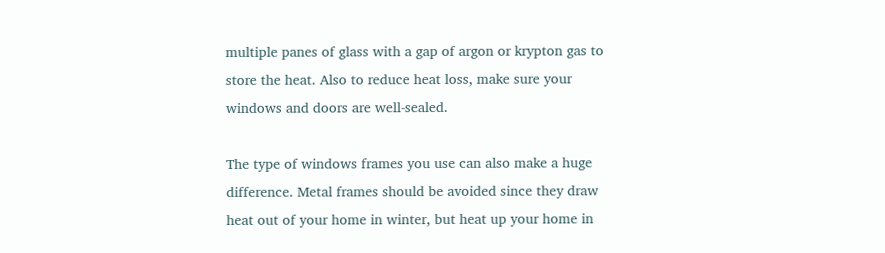multiple panes of glass with a gap of argon or krypton gas to store the heat. Also to reduce heat loss, make sure your windows and doors are well-sealed.

The type of windows frames you use can also make a huge difference. Metal frames should be avoided since they draw heat out of your home in winter, but heat up your home in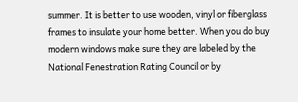summer. It is better to use wooden, vinyl or fiberglass frames to insulate your home better. When you do buy modern windows make sure they are labeled by the National Fenestration Rating Council or by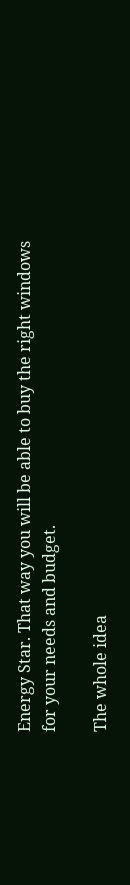Energy Star. That way you will be able to buy the right windows for your needs and budget.

The whole idea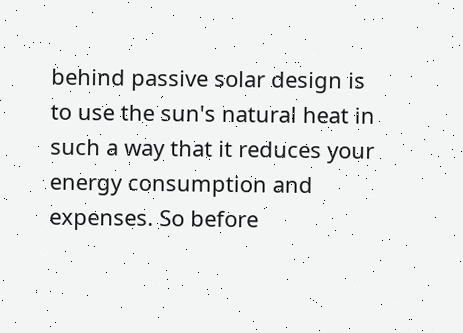behind passive solar design is to use the sun's natural heat in such a way that it reduces your energy consumption and expenses. So before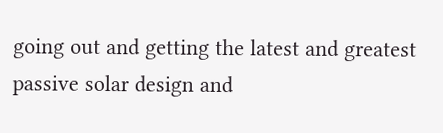going out and getting the latest and greatest passive solar design and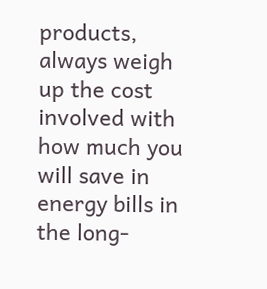products, always weigh up the cost involved with how much you will save in energy bills in the long-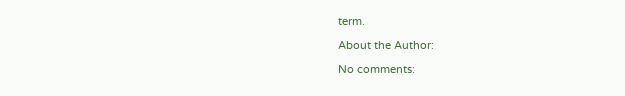term.

About the Author:

No comments: